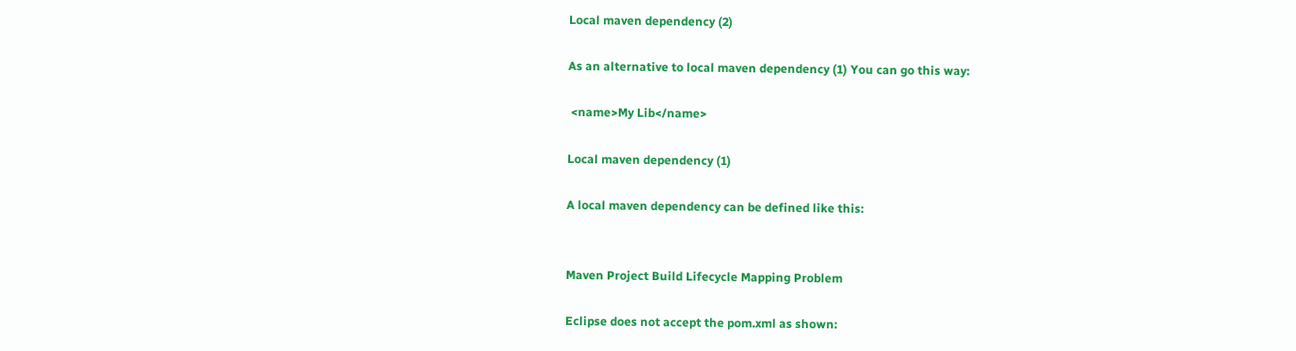Local maven dependency (2)

As an alternative to local maven dependency (1) You can go this way:

 <name>My Lib</name>

Local maven dependency (1)

A local maven dependency can be defined like this:


Maven Project Build Lifecycle Mapping Problem

Eclipse does not accept the pom.xml as shown: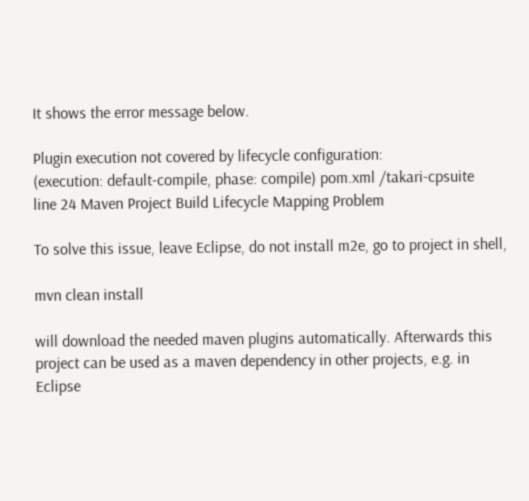It shows the error message below.

Plugin execution not covered by lifecycle configuration:
(execution: default-compile, phase: compile) pom.xml /takari-cpsuite
line 24 Maven Project Build Lifecycle Mapping Problem

To solve this issue, leave Eclipse, do not install m2e, go to project in shell,

mvn clean install

will download the needed maven plugins automatically. Afterwards this project can be used as a maven dependency in other projects, e.g. in Eclipse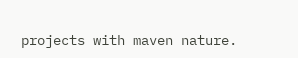projects with maven nature.